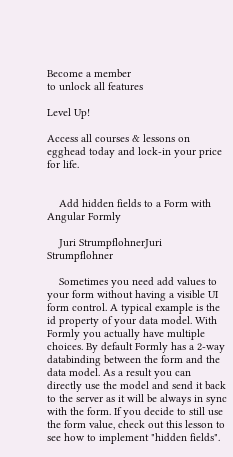Become a member
to unlock all features

Level Up!

Access all courses & lessons on egghead today and lock-in your price for life.


    Add hidden fields to a Form with Angular Formly

    Juri StrumpflohnerJuri Strumpflohner

    Sometimes you need add values to your form without having a visible UI form control. A typical example is the id property of your data model. With Formly you actually have multiple choices. By default Formly has a 2-way databinding between the form and the data model. As a result you can directly use the model and send it back to the server as it will be always in sync with the form. If you decide to still use the form value, check out this lesson to see how to implement "hidden fields".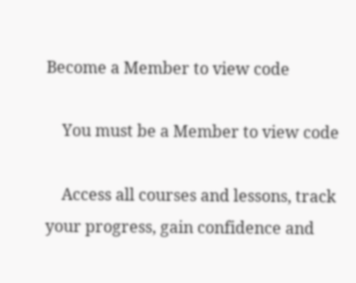Become a Member to view code

    You must be a Member to view code

    Access all courses and lessons, track your progress, gain confidence and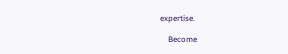expertise.

    Become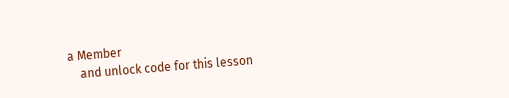a Member
    and unlock code for this lesson